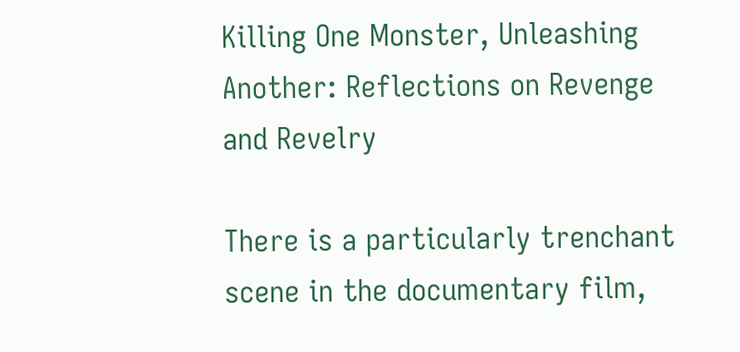Killing One Monster, Unleashing Another: Reflections on Revenge and Revelry

There is a particularly trenchant scene in the documentary film,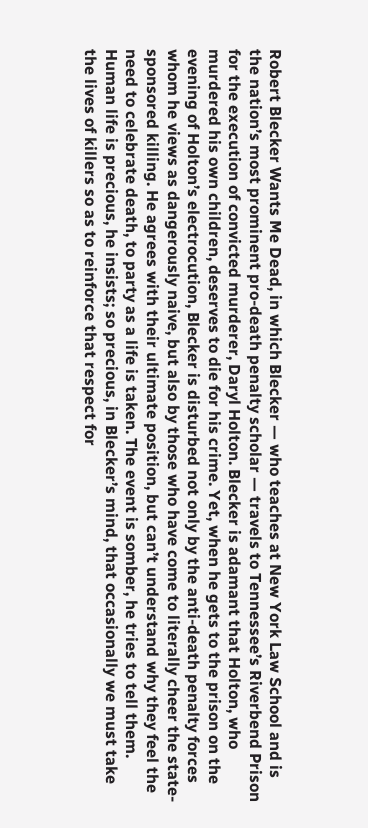Robert Blecker Wants Me Dead, in which Blecker — who teaches at New York Law School and is the nation’s most prominent pro-death penalty scholar — travels to Tennessee’s Riverbend Prison for the execution of convicted murderer, Daryl Holton. Blecker is adamant that Holton, who murdered his own children, deserves to die for his crime. Yet, when he gets to the prison on the evening of Holton’s electrocution, Blecker is disturbed not only by the anti-death penalty forces whom he views as dangerously naive, but also by those who have come to literally cheer the state-sponsored killing. He agrees with their ultimate position, but can’t understand why they feel the need to celebrate death, to party as a life is taken. The event is somber, he tries to tell them. Human life is precious, he insists; so precious, in Blecker’s mind, that occasionally we must take the lives of killers so as to reinforce that respect for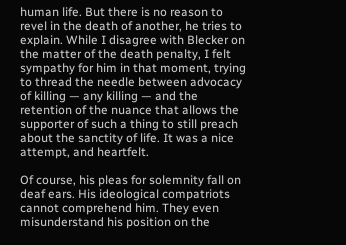human life. But there is no reason to revel in the death of another, he tries to explain. While I disagree with Blecker on the matter of the death penalty, I felt sympathy for him in that moment, trying to thread the needle between advocacy of killing — any killing — and the retention of the nuance that allows the supporter of such a thing to still preach about the sanctity of life. It was a nice attempt, and heartfelt.

Of course, his pleas for solemnity fall on deaf ears. His ideological compatriots cannot comprehend him. They even misunderstand his position on the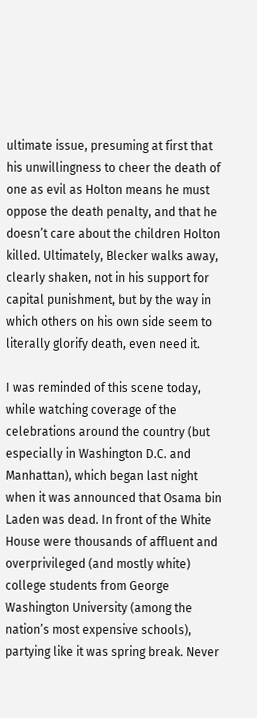ultimate issue, presuming at first that his unwillingness to cheer the death of one as evil as Holton means he must oppose the death penalty, and that he doesn’t care about the children Holton killed. Ultimately, Blecker walks away, clearly shaken, not in his support for capital punishment, but by the way in which others on his own side seem to literally glorify death, even need it.

I was reminded of this scene today, while watching coverage of the celebrations around the country (but especially in Washington D.C. and Manhattan), which began last night when it was announced that Osama bin Laden was dead. In front of the White House were thousands of affluent and overprivileged (and mostly white) college students from George Washington University (among the nation’s most expensive schools), partying like it was spring break. Never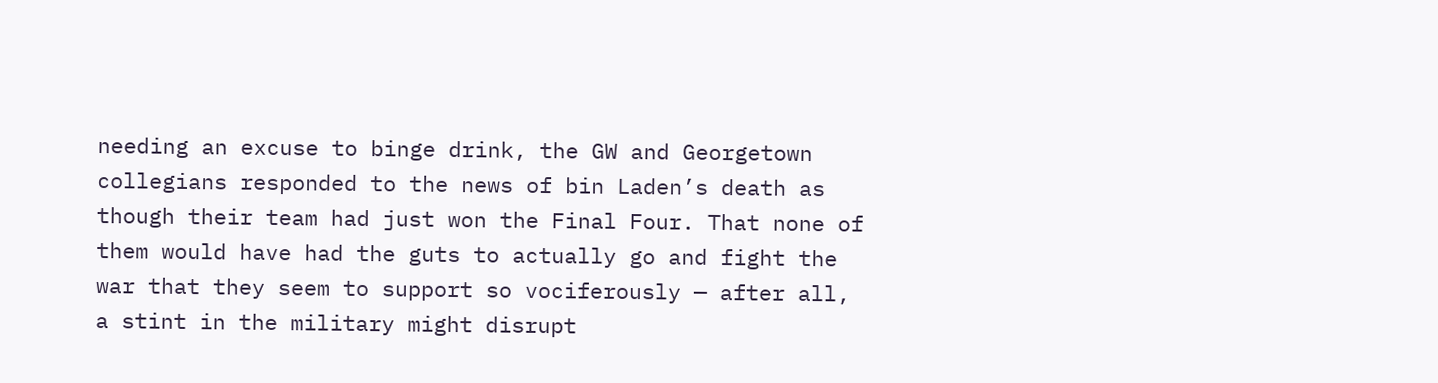needing an excuse to binge drink, the GW and Georgetown collegians responded to the news of bin Laden’s death as though their team had just won the Final Four. That none of them would have had the guts to actually go and fight the war that they seem to support so vociferously — after all, a stint in the military might disrupt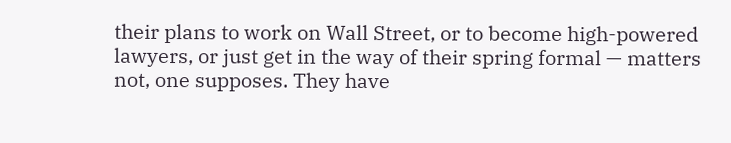their plans to work on Wall Street, or to become high-powered lawyers, or just get in the way of their spring formal — matters not, one supposes. They have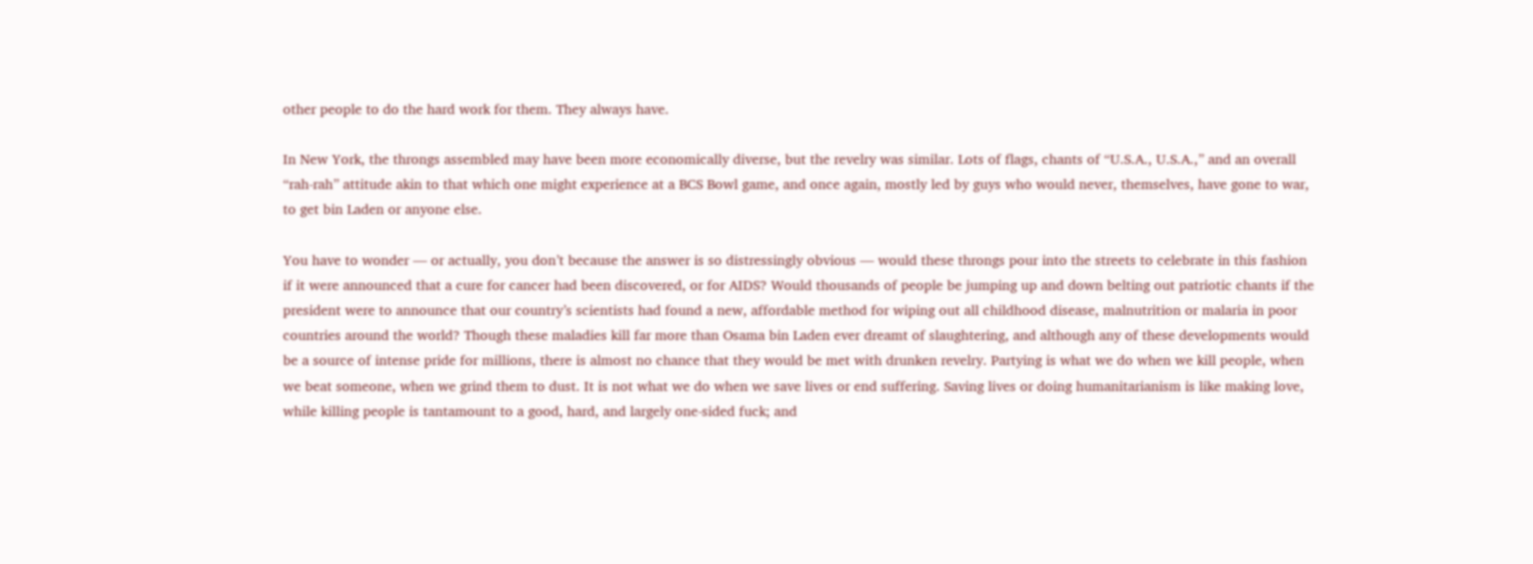other people to do the hard work for them. They always have.

In New York, the throngs assembled may have been more economically diverse, but the revelry was similar. Lots of flags, chants of “U.S.A., U.S.A.,” and an overall “rah-rah” attitude akin to that which one might experience at a BCS Bowl game, and once again, mostly led by guys who would never, themselves, have gone to war, to get bin Laden or anyone else.

You have to wonder — or actually, you don’t because the answer is so distressingly obvious — would these throngs pour into the streets to celebrate in this fashion if it were announced that a cure for cancer had been discovered, or for AIDS? Would thousands of people be jumping up and down belting out patriotic chants if the president were to announce that our country’s scientists had found a new, affordable method for wiping out all childhood disease, malnutrition or malaria in poor countries around the world? Though these maladies kill far more than Osama bin Laden ever dreamt of slaughtering, and although any of these developments would be a source of intense pride for millions, there is almost no chance that they would be met with drunken revelry. Partying is what we do when we kill people, when we beat someone, when we grind them to dust. It is not what we do when we save lives or end suffering. Saving lives or doing humanitarianism is like making love, while killing people is tantamount to a good, hard, and largely one-sided fuck; and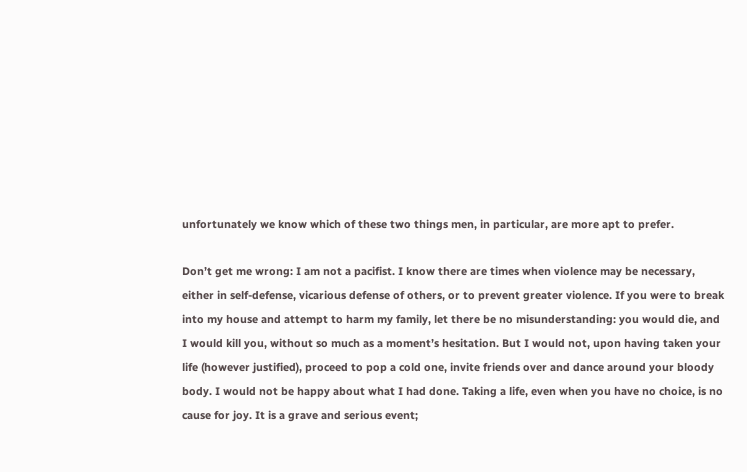unfortunately we know which of these two things men, in particular, are more apt to prefer.

Don’t get me wrong: I am not a pacifist. I know there are times when violence may be necessary, either in self-defense, vicarious defense of others, or to prevent greater violence. If you were to break into my house and attempt to harm my family, let there be no misunderstanding: you would die, and I would kill you, without so much as a moment’s hesitation. But I would not, upon having taken your life (however justified), proceed to pop a cold one, invite friends over and dance around your bloody body. I would not be happy about what I had done. Taking a life, even when you have no choice, is no cause for joy. It is a grave and serious event;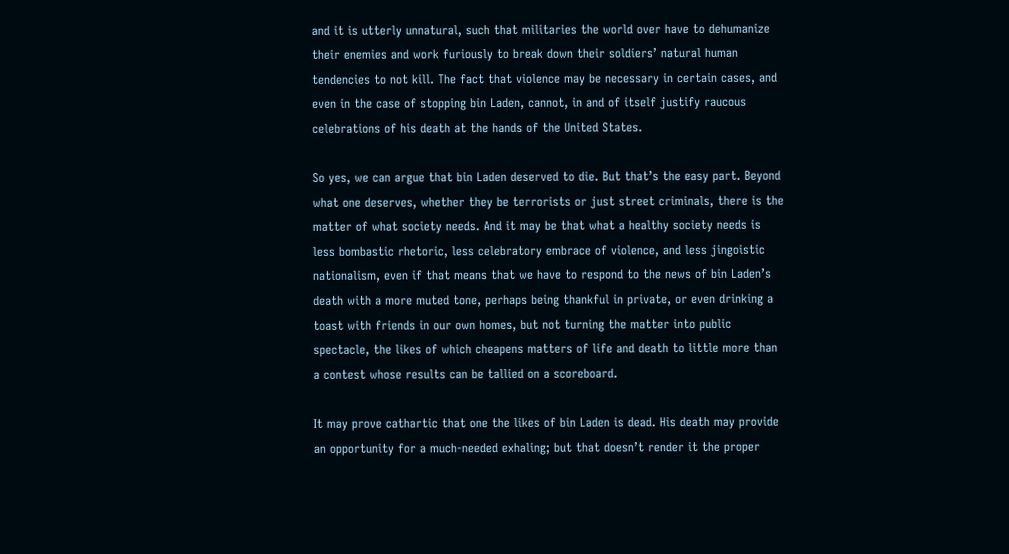and it is utterly unnatural, such that militaries the world over have to dehumanize their enemies and work furiously to break down their soldiers’ natural human tendencies to not kill. The fact that violence may be necessary in certain cases, and even in the case of stopping bin Laden, cannot, in and of itself justify raucous celebrations of his death at the hands of the United States.

So yes, we can argue that bin Laden deserved to die. But that’s the easy part. Beyond what one deserves, whether they be terrorists or just street criminals, there is the matter of what society needs. And it may be that what a healthy society needs is less bombastic rhetoric, less celebratory embrace of violence, and less jingoistic nationalism, even if that means that we have to respond to the news of bin Laden’s death with a more muted tone, perhaps being thankful in private, or even drinking a toast with friends in our own homes, but not turning the matter into public spectacle, the likes of which cheapens matters of life and death to little more than a contest whose results can be tallied on a scoreboard.

It may prove cathartic that one the likes of bin Laden is dead. His death may provide an opportunity for a much-needed exhaling; but that doesn’t render it the proper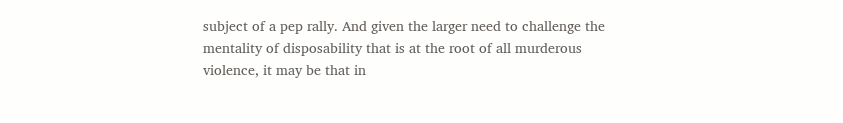subject of a pep rally. And given the larger need to challenge the mentality of disposability that is at the root of all murderous violence, it may be that in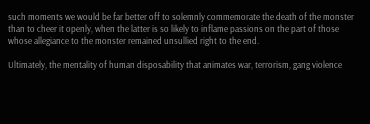such moments we would be far better off to solemnly commemorate the death of the monster than to cheer it openly, when the latter is so likely to inflame passions on the part of those whose allegiance to the monster remained unsullied right to the end.

Ultimately, the mentality of human disposability that animates war, terrorism, gang violence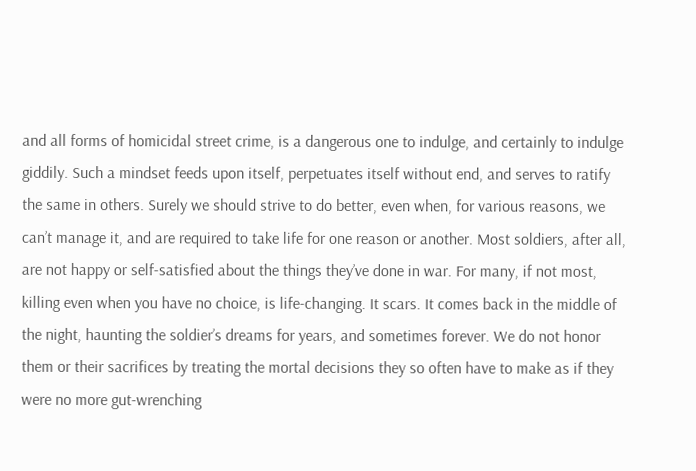and all forms of homicidal street crime, is a dangerous one to indulge, and certainly to indulge giddily. Such a mindset feeds upon itself, perpetuates itself without end, and serves to ratify the same in others. Surely we should strive to do better, even when, for various reasons, we can’t manage it, and are required to take life for one reason or another. Most soldiers, after all, are not happy or self-satisfied about the things they’ve done in war. For many, if not most, killing even when you have no choice, is life-changing. It scars. It comes back in the middle of the night, haunting the soldier’s dreams for years, and sometimes forever. We do not honor them or their sacrifices by treating the mortal decisions they so often have to make as if they were no more gut-wrenching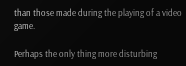than those made during the playing of a video game.

Perhaps the only thing more disturbing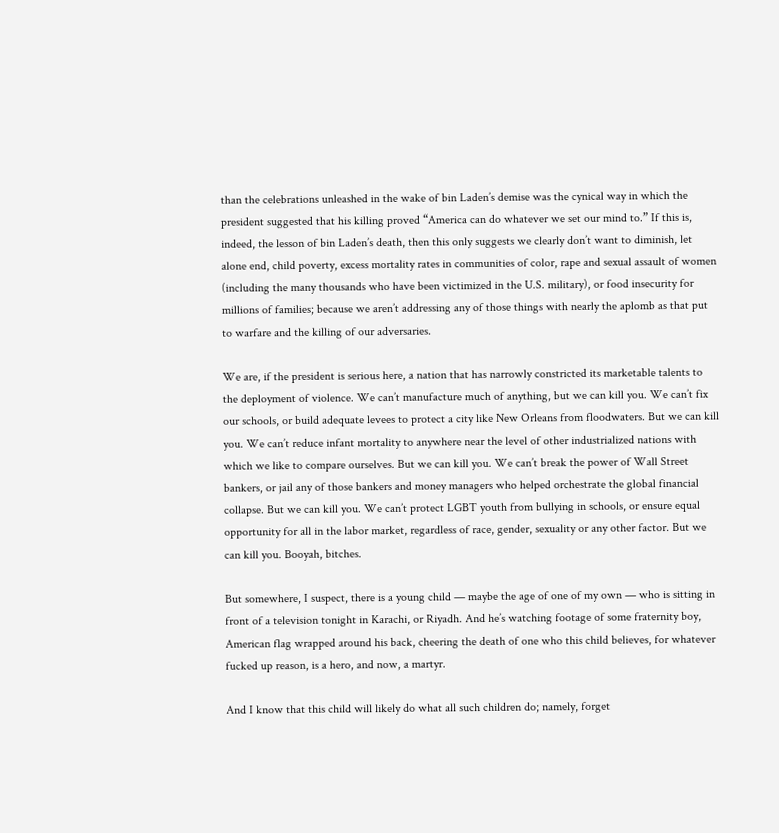than the celebrations unleashed in the wake of bin Laden’s demise was the cynical way in which the president suggested that his killing proved “America can do whatever we set our mind to.” If this is, indeed, the lesson of bin Laden’s death, then this only suggests we clearly don’t want to diminish, let alone end, child poverty, excess mortality rates in communities of color, rape and sexual assault of women (including the many thousands who have been victimized in the U.S. military), or food insecurity for millions of families; because we aren’t addressing any of those things with nearly the aplomb as that put to warfare and the killing of our adversaries.

We are, if the president is serious here, a nation that has narrowly constricted its marketable talents to the deployment of violence. We can’t manufacture much of anything, but we can kill you. We can’t fix our schools, or build adequate levees to protect a city like New Orleans from floodwaters. But we can kill you. We can’t reduce infant mortality to anywhere near the level of other industrialized nations with which we like to compare ourselves. But we can kill you. We can’t break the power of Wall Street bankers, or jail any of those bankers and money managers who helped orchestrate the global financial collapse. But we can kill you. We can’t protect LGBT youth from bullying in schools, or ensure equal opportunity for all in the labor market, regardless of race, gender, sexuality or any other factor. But we can kill you. Booyah, bitches.

But somewhere, I suspect, there is a young child — maybe the age of one of my own — who is sitting in front of a television tonight in Karachi, or Riyadh. And he’s watching footage of some fraternity boy, American flag wrapped around his back, cheering the death of one who this child believes, for whatever fucked up reason, is a hero, and now, a martyr.

And I know that this child will likely do what all such children do; namely, forget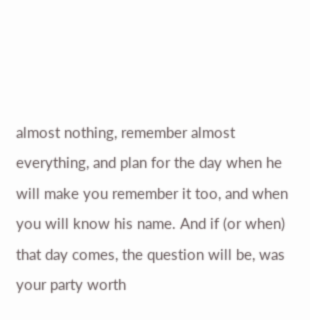almost nothing, remember almost everything, and plan for the day when he will make you remember it too, and when you will know his name. And if (or when) that day comes, the question will be, was your party worth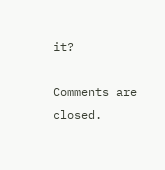it?

Comments are closed.